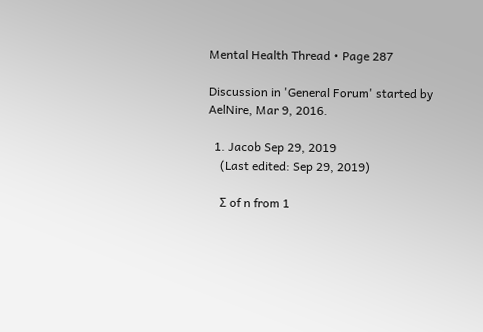Mental Health Thread • Page 287

Discussion in 'General Forum' started by AelNire, Mar 9, 2016.

  1. Jacob Sep 29, 2019
    (Last edited: Sep 29, 2019)

    Σ of n from 1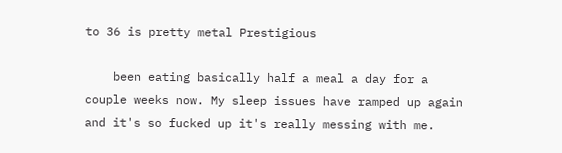to 36 is pretty metal Prestigious

    been eating basically half a meal a day for a couple weeks now. My sleep issues have ramped up again and it's so fucked up it's really messing with me.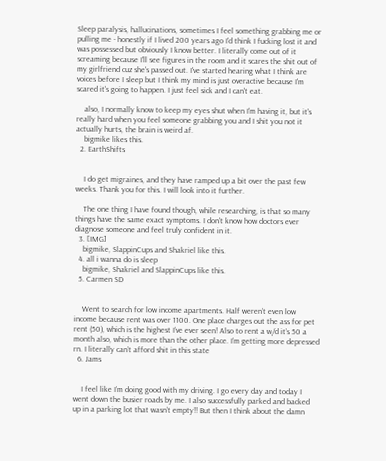Sleep paralysis, hallucinations, sometimes I feel something grabbing me or pulling me - honestly if I lived 200 years ago I'd think I fucking lost it and was possessed but obviously I know better. I literally come out of it screaming because I'll see figures in the room and it scares the shit out of my girlfriend cuz she's passed out. I've started hearing what I think are voices before I sleep but I think my mind is just overactive because I'm scared it's going to happen. I just feel sick and I can't eat.

    also, I normally know to keep my eyes shut when I'm having it, but it's really hard when you feel someone grabbing you and I shit you not it actually hurts, the brain is weird af.
    bigmike likes this.
  2. EarthShifts


    I do get migraines, and they have ramped up a bit over the past few weeks. Thank you for this. I will look into it further.

    The one thing I have found though, while researching, is that so many things have the same exact symptoms. I don't know how doctors ever diagnose someone and feel truly confident in it.
  3. [IMG]
    bigmike, SlappinCups and Shakriel like this.
  4. all i wanna do is sleep
    bigmike, Shakriel and SlappinCups like this.
  5. Carmen SD


    Went to search for low income apartments. Half weren’t even low income because rent was over 1100. One place charges out the ass for pet rent (50), which is the highest I’ve ever seen! Also to rent a w/d it’s 50 a month also, which is more than the other place. I’m getting more depressed rn. I literally can’t afford shit in this state
  6. Jams


    I feel like I’m doing good with my driving. I go every day and today I went down the busier roads by me. I also successfully parked and backed up in a parking lot that wasn’t empty!! But then I think about the damn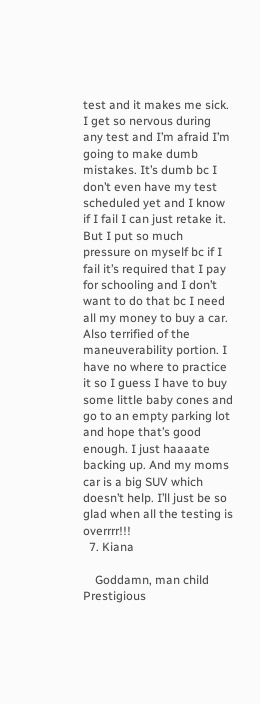test and it makes me sick. I get so nervous during any test and I’m afraid I’m going to make dumb mistakes. It’s dumb bc I don’t even have my test scheduled yet and I know if I fail I can just retake it. But I put so much pressure on myself bc if I fail it’s required that I pay for schooling and I don’t want to do that bc I need all my money to buy a car. Also terrified of the maneuverability portion. I have no where to practice it so I guess I have to buy some little baby cones and go to an empty parking lot and hope that’s good enough. I just haaaate backing up. And my moms car is a big SUV which doesn’t help. I’ll just be so glad when all the testing is overrrr!!!
  7. Kiana

    Goddamn, man child Prestigious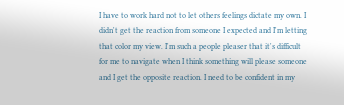I have to work hard not to let others feelings dictate my own. I didn't get the reaction from someone I expected and I'm letting that color my view. I'm such a people pleaser that it's difficult for me to navigate when I think something will please someone and I get the opposite reaction. I need to be confident in my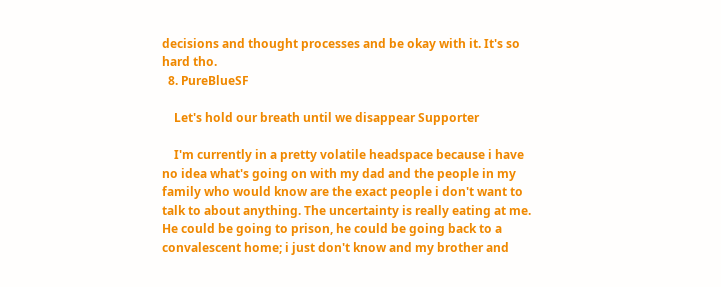decisions and thought processes and be okay with it. It's so hard tho.
  8. PureBlueSF

    Let's hold our breath until we disappear Supporter

    I'm currently in a pretty volatile headspace because i have no idea what's going on with my dad and the people in my family who would know are the exact people i don't want to talk to about anything. The uncertainty is really eating at me. He could be going to prison, he could be going back to a convalescent home; i just don't know and my brother and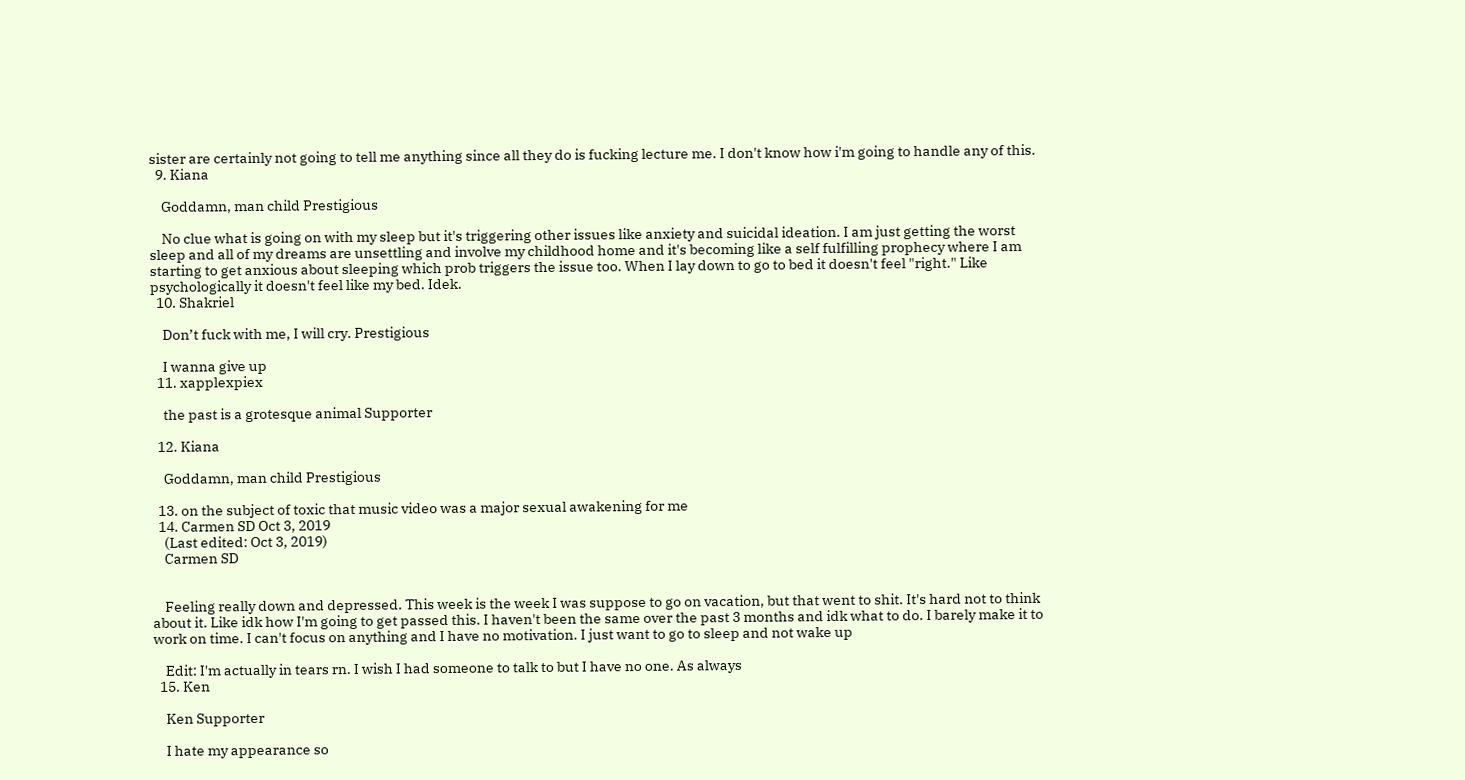sister are certainly not going to tell me anything since all they do is fucking lecture me. I don't know how i'm going to handle any of this.
  9. Kiana

    Goddamn, man child Prestigious

    No clue what is going on with my sleep but it's triggering other issues like anxiety and suicidal ideation. I am just getting the worst sleep and all of my dreams are unsettling and involve my childhood home and it's becoming like a self fulfilling prophecy where I am starting to get anxious about sleeping which prob triggers the issue too. When I lay down to go to bed it doesn't feel "right." Like psychologically it doesn't feel like my bed. Idek.
  10. Shakriel

    Don’t fuck with me, I will cry. Prestigious

    I wanna give up
  11. xapplexpiex

    the past is a grotesque animal Supporter

  12. Kiana

    Goddamn, man child Prestigious

  13. on the subject of toxic that music video was a major sexual awakening for me
  14. Carmen SD Oct 3, 2019
    (Last edited: Oct 3, 2019)
    Carmen SD


    Feeling really down and depressed. This week is the week I was suppose to go on vacation, but that went to shit. It's hard not to think about it. Like idk how I'm going to get passed this. I haven't been the same over the past 3 months and idk what to do. I barely make it to work on time. I can't focus on anything and I have no motivation. I just want to go to sleep and not wake up

    Edit: I'm actually in tears rn. I wish I had someone to talk to but I have no one. As always
  15. Ken

    Ken Supporter

    I hate my appearance so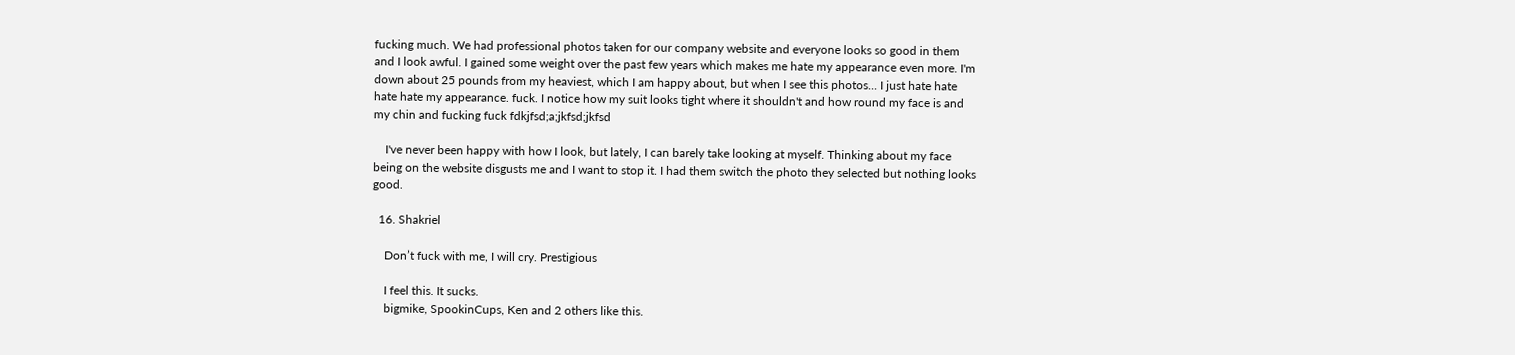fucking much. We had professional photos taken for our company website and everyone looks so good in them and I look awful. I gained some weight over the past few years which makes me hate my appearance even more. I'm down about 25 pounds from my heaviest, which I am happy about, but when I see this photos... I just hate hate hate hate my appearance. fuck. I notice how my suit looks tight where it shouldn't and how round my face is and my chin and fucking fuck fdkjfsd;a;jkfsd;jkfsd

    I've never been happy with how I look, but lately, I can barely take looking at myself. Thinking about my face being on the website disgusts me and I want to stop it. I had them switch the photo they selected but nothing looks good.

  16. Shakriel

    Don’t fuck with me, I will cry. Prestigious

    I feel this. It sucks.
    bigmike, SpookinCups, Ken and 2 others like this.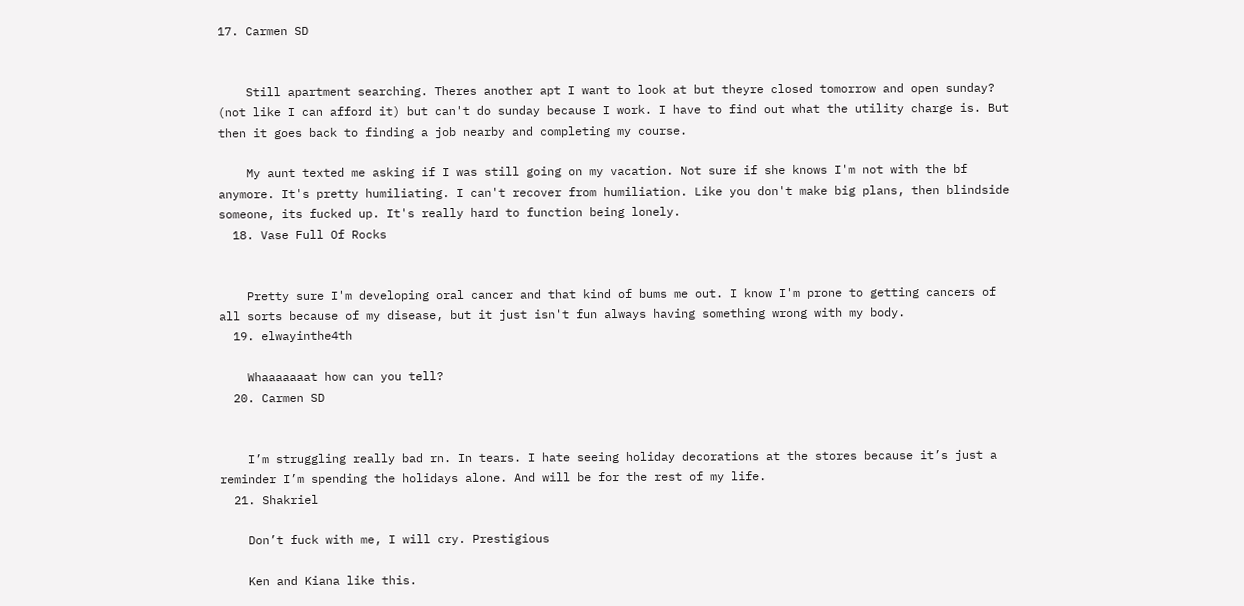17. Carmen SD


    Still apartment searching. Theres another apt I want to look at but theyre closed tomorrow and open sunday? (not like I can afford it) but can't do sunday because I work. I have to find out what the utility charge is. But then it goes back to finding a job nearby and completing my course.

    My aunt texted me asking if I was still going on my vacation. Not sure if she knows I'm not with the bf anymore. It's pretty humiliating. I can't recover from humiliation. Like you don't make big plans, then blindside someone, its fucked up. It's really hard to function being lonely.
  18. Vase Full Of Rocks


    Pretty sure I'm developing oral cancer and that kind of bums me out. I know I'm prone to getting cancers of all sorts because of my disease, but it just isn't fun always having something wrong with my body.
  19. elwayinthe4th

    Whaaaaaaat how can you tell?
  20. Carmen SD


    I’m struggling really bad rn. In tears. I hate seeing holiday decorations at the stores because it’s just a reminder I’m spending the holidays alone. And will be for the rest of my life.
  21. Shakriel

    Don’t fuck with me, I will cry. Prestigious

    Ken and Kiana like this.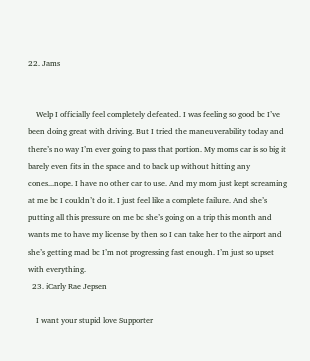22. Jams


    Welp I officially feel completely defeated. I was feeling so good bc I’ve been doing great with driving. But I tried the maneuverability today and there’s no way I’m ever going to pass that portion. My moms car is so big it barely even fits in the space and to back up without hitting any cones...nope. I have no other car to use. And my mom just kept screaming at me bc I couldn’t do it. I just feel like a complete failure. And she’s putting all this pressure on me bc she’s going on a trip this month and wants me to have my license by then so I can take her to the airport and she’s getting mad bc I’m not progressing fast enough. I’m just so upset with everything.
  23. iCarly Rae Jepsen

    I want your stupid love Supporter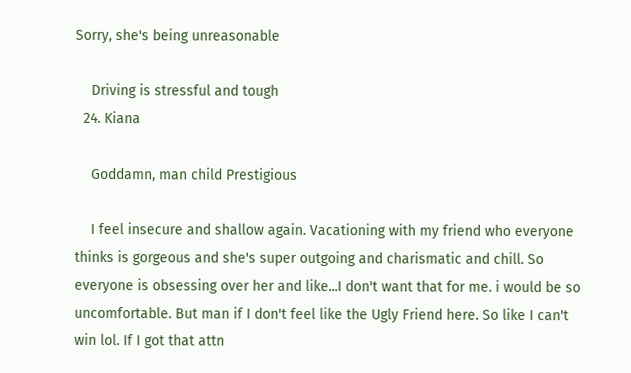Sorry, she's being unreasonable

    Driving is stressful and tough
  24. Kiana

    Goddamn, man child Prestigious

    I feel insecure and shallow again. Vacationing with my friend who everyone thinks is gorgeous and she's super outgoing and charismatic and chill. So everyone is obsessing over her and like...I don't want that for me. i would be so uncomfortable. But man if I don't feel like the Ugly Friend here. So like I can't win lol. If I got that attn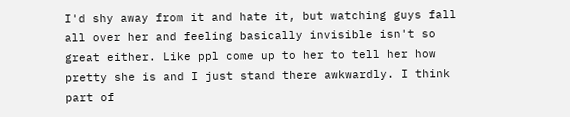I'd shy away from it and hate it, but watching guys fall all over her and feeling basically invisible isn't so great either. Like ppl come up to her to tell her how pretty she is and I just stand there awkwardly. I think part of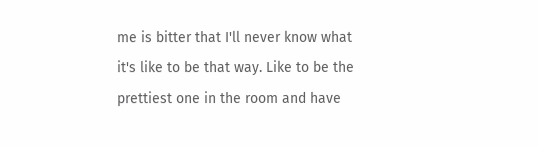me is bitter that I'll never know what it's like to be that way. Like to be the prettiest one in the room and have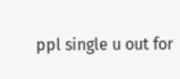ppl single u out for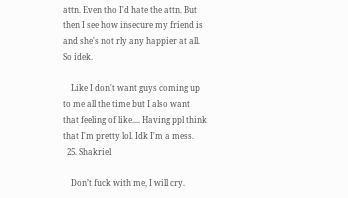attn. Even tho I'd hate the attn. But then I see how insecure my friend is and she's not rly any happier at all. So idek.

    Like I don't want guys coming up to me all the time but I also want that feeling of like.... Having ppl think that I'm pretty lol. Idk I'm a mess.
  25. Shakriel

    Don’t fuck with me, I will cry.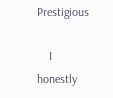Prestigious

    I honestly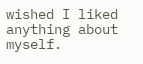wished I liked anything about myself.